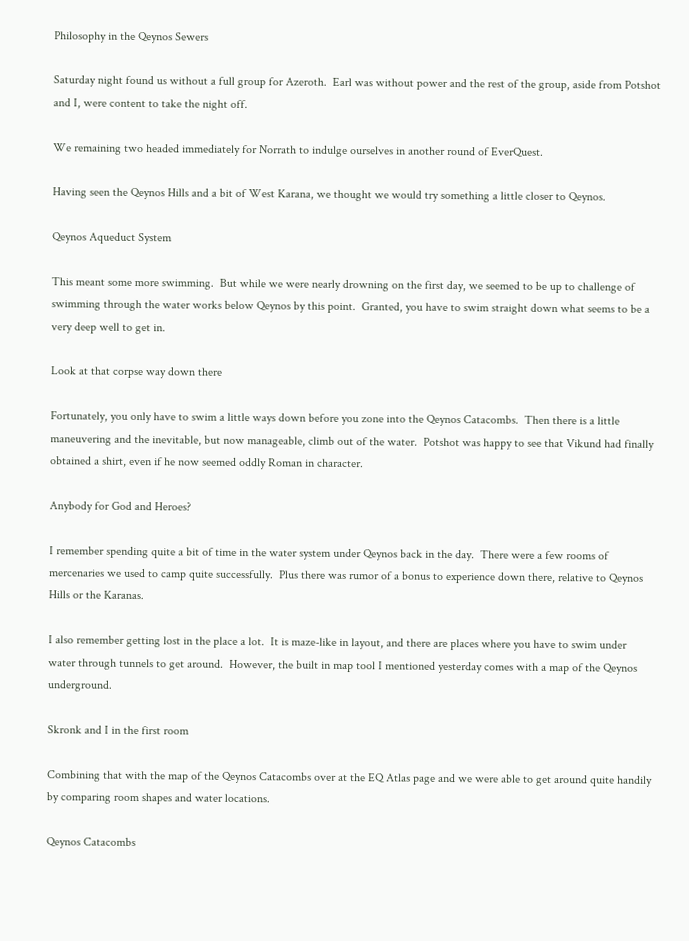Philosophy in the Qeynos Sewers

Saturday night found us without a full group for Azeroth.  Earl was without power and the rest of the group, aside from Potshot and I, were content to take the night off.

We remaining two headed immediately for Norrath to indulge ourselves in another round of EverQuest.

Having seen the Qeynos Hills and a bit of West Karana, we thought we would try something a little closer to Qeynos.

Qeynos Aqueduct System

This meant some more swimming.  But while we were nearly drowning on the first day, we seemed to be up to challenge of swimming through the water works below Qeynos by this point.  Granted, you have to swim straight down what seems to be a very deep well to get in.

Look at that corpse way down there

Fortunately, you only have to swim a little ways down before you zone into the Qeynos Catacombs.  Then there is a little maneuvering and the inevitable, but now manageable, climb out of the water.  Potshot was happy to see that Vikund had finally obtained a shirt, even if he now seemed oddly Roman in character.

Anybody for God and Heroes?

I remember spending quite a bit of time in the water system under Qeynos back in the day.  There were a few rooms of mercenaries we used to camp quite successfully.  Plus there was rumor of a bonus to experience down there, relative to Qeynos Hills or the Karanas.

I also remember getting lost in the place a lot.  It is maze-like in layout, and there are places where you have to swim under water through tunnels to get around.  However, the built in map tool I mentioned yesterday comes with a map of the Qeynos underground.

Skronk and I in the first room

Combining that with the map of the Qeynos Catacombs over at the EQ Atlas page and we were able to get around quite handily by comparing room shapes and water locations.

Qeynos Catacombs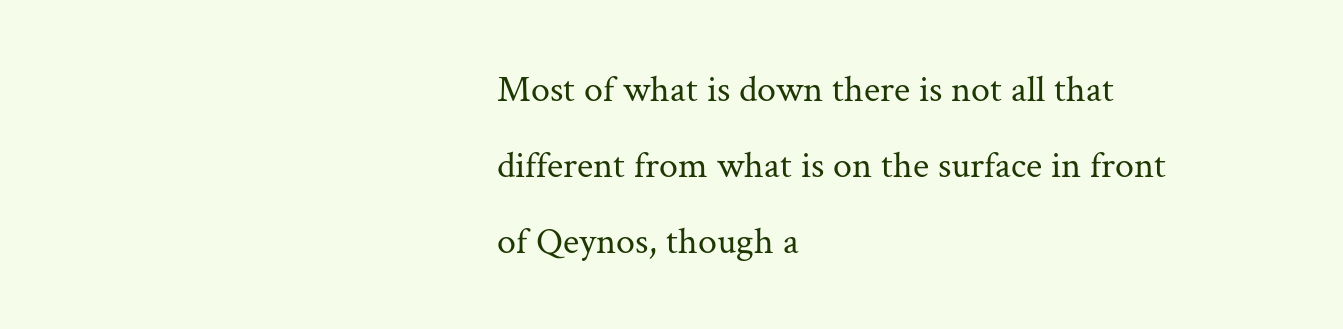Most of what is down there is not all that different from what is on the surface in front of Qeynos, though a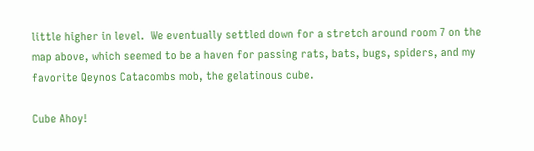little higher in level.  We eventually settled down for a stretch around room 7 on the map above, which seemed to be a haven for passing rats, bats, bugs, spiders, and my favorite Qeynos Catacombs mob, the gelatinous cube.

Cube Ahoy!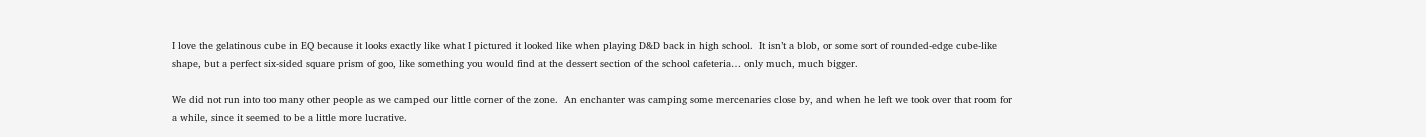I love the gelatinous cube in EQ because it looks exactly like what I pictured it looked like when playing D&D back in high school.  It isn’t a blob, or some sort of rounded-edge cube-like shape, but a perfect six-sided square prism of goo, like something you would find at the dessert section of the school cafeteria… only much, much bigger.

We did not run into too many other people as we camped our little corner of the zone.  An enchanter was camping some mercenaries close by, and when he left we took over that room for a while, since it seemed to be a little more lucrative.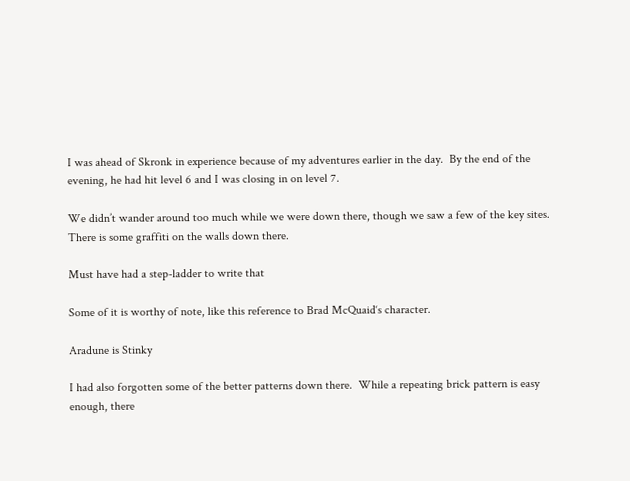I was ahead of Skronk in experience because of my adventures earlier in the day.  By the end of the evening, he had hit level 6 and I was closing in on level 7.

We didn’t wander around too much while we were down there, though we saw a few of the key sites.  There is some graffiti on the walls down there.

Must have had a step-ladder to write that

Some of it is worthy of note, like this reference to Brad McQuaid‘s character.

Aradune is Stinky

I had also forgotten some of the better patterns down there.  While a repeating brick pattern is easy enough, there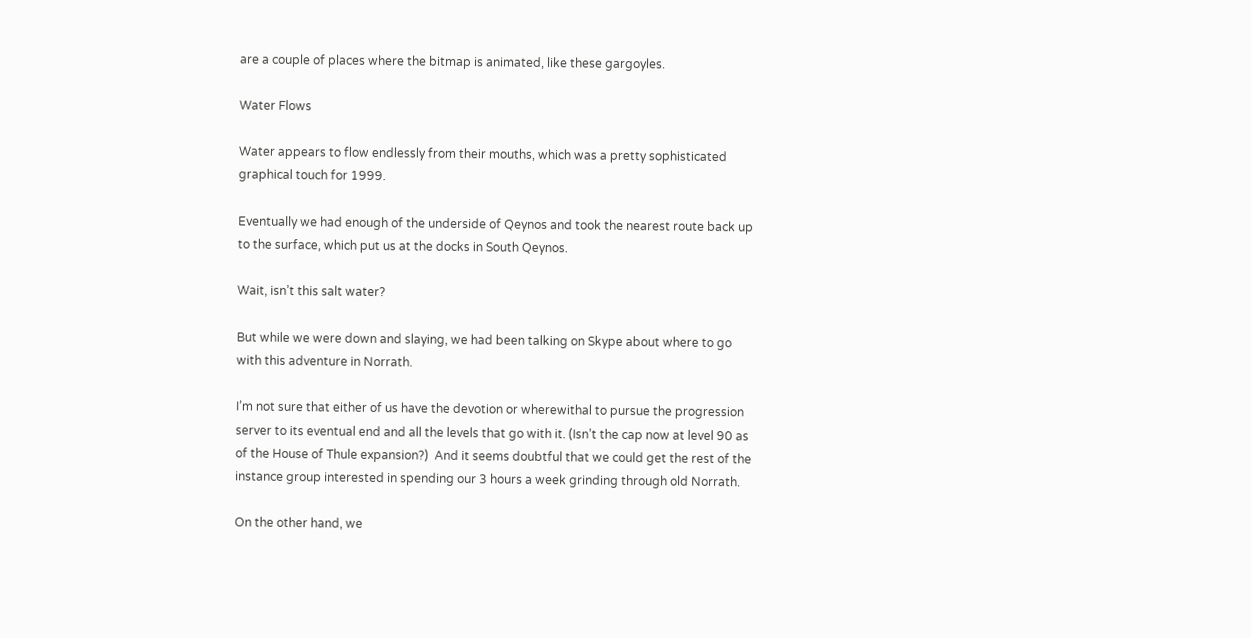are a couple of places where the bitmap is animated, like these gargoyles.

Water Flows

Water appears to flow endlessly from their mouths, which was a pretty sophisticated graphical touch for 1999.

Eventually we had enough of the underside of Qeynos and took the nearest route back up to the surface, which put us at the docks in South Qeynos.

Wait, isn’t this salt water?

But while we were down and slaying, we had been talking on Skype about where to go with this adventure in Norrath.

I’m not sure that either of us have the devotion or wherewithal to pursue the progression server to its eventual end and all the levels that go with it. (Isn’t the cap now at level 90 as of the House of Thule expansion?)  And it seems doubtful that we could get the rest of the instance group interested in spending our 3 hours a week grinding through old Norrath.

On the other hand, we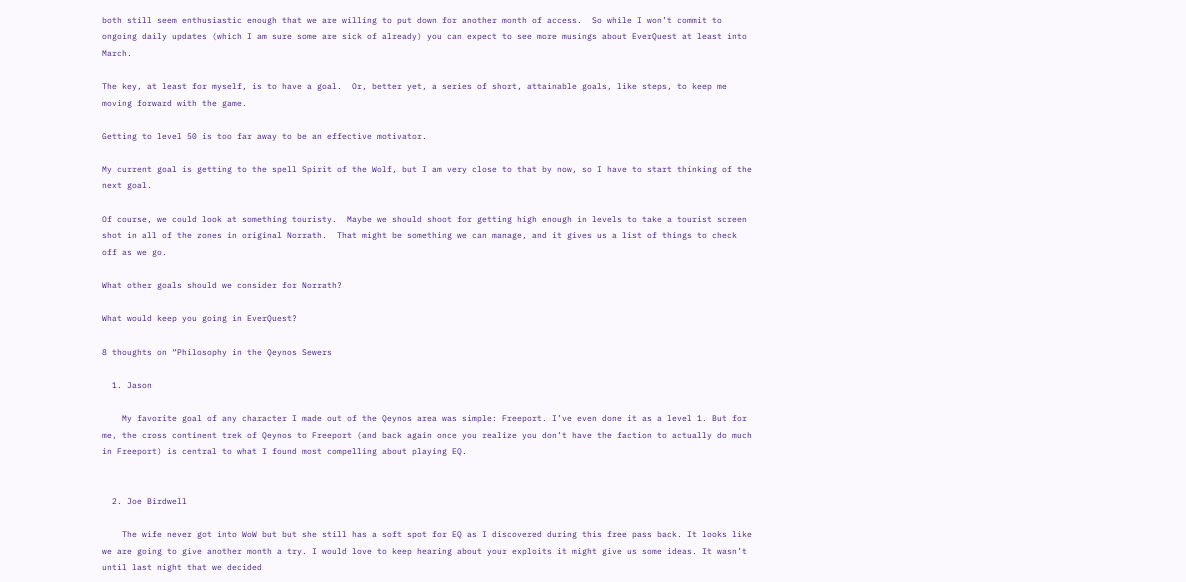both still seem enthusiastic enough that we are willing to put down for another month of access.  So while I won’t commit to ongoing daily updates (which I am sure some are sick of already) you can expect to see more musings about EverQuest at least into March.

The key, at least for myself, is to have a goal.  Or, better yet, a series of short, attainable goals, like steps, to keep me moving forward with the game.

Getting to level 50 is too far away to be an effective motivator.

My current goal is getting to the spell Spirit of the Wolf, but I am very close to that by now, so I have to start thinking of the next goal.

Of course, we could look at something touristy.  Maybe we should shoot for getting high enough in levels to take a tourist screen shot in all of the zones in original Norrath.  That might be something we can manage, and it gives us a list of things to check off as we go.

What other goals should we consider for Norrath?

What would keep you going in EverQuest?

8 thoughts on “Philosophy in the Qeynos Sewers

  1. Jason

    My favorite goal of any character I made out of the Qeynos area was simple: Freeport. I’ve even done it as a level 1. But for me, the cross continent trek of Qeynos to Freeport (and back again once you realize you don’t have the faction to actually do much in Freeport) is central to what I found most compelling about playing EQ.


  2. Joe Birdwell

    The wife never got into WoW but but she still has a soft spot for EQ as I discovered during this free pass back. It looks like we are going to give another month a try. I would love to keep hearing about your exploits it might give us some ideas. It wasn’t until last night that we decided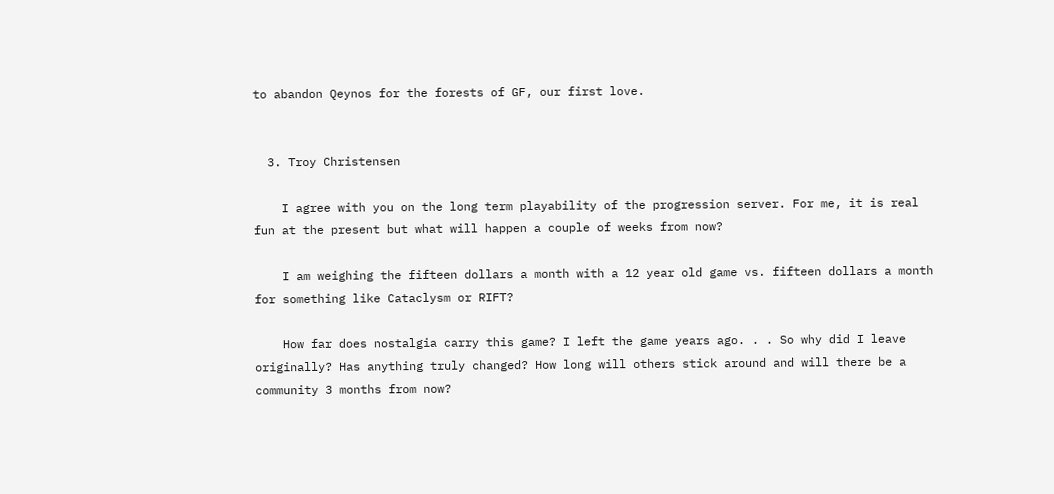to abandon Qeynos for the forests of GF, our first love.


  3. Troy Christensen

    I agree with you on the long term playability of the progression server. For me, it is real fun at the present but what will happen a couple of weeks from now?

    I am weighing the fifteen dollars a month with a 12 year old game vs. fifteen dollars a month for something like Cataclysm or RIFT?

    How far does nostalgia carry this game? I left the game years ago. . . So why did I leave originally? Has anything truly changed? How long will others stick around and will there be a community 3 months from now?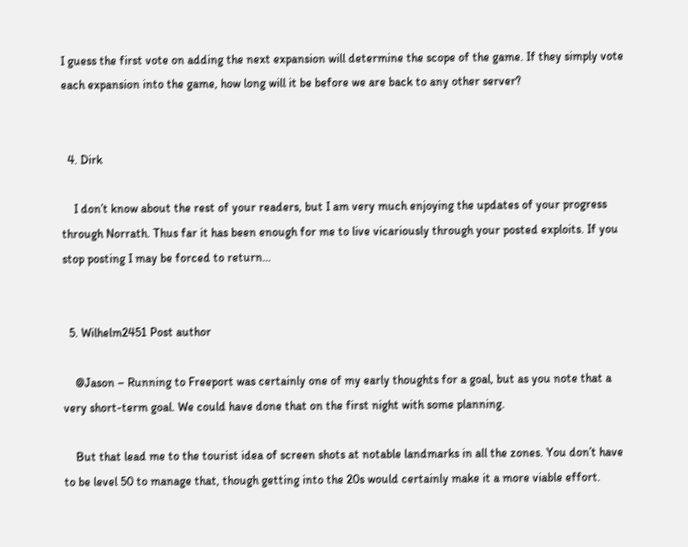I guess the first vote on adding the next expansion will determine the scope of the game. If they simply vote each expansion into the game, how long will it be before we are back to any other server?


  4. Dirk

    I don’t know about the rest of your readers, but I am very much enjoying the updates of your progress through Norrath. Thus far it has been enough for me to live vicariously through your posted exploits. If you stop posting I may be forced to return…


  5. Wilhelm2451 Post author

    @Jason – Running to Freeport was certainly one of my early thoughts for a goal, but as you note that a very short-term goal. We could have done that on the first night with some planning.

    But that lead me to the tourist idea of screen shots at notable landmarks in all the zones. You don’t have to be level 50 to manage that, though getting into the 20s would certainly make it a more viable effort.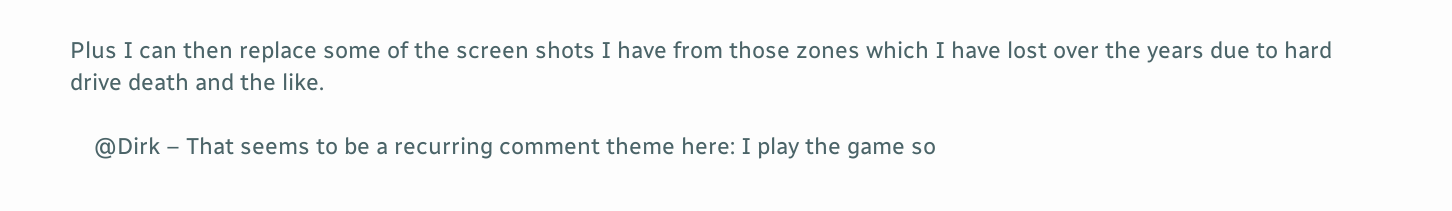Plus I can then replace some of the screen shots I have from those zones which I have lost over the years due to hard drive death and the like.

    @Dirk – That seems to be a recurring comment theme here: I play the game so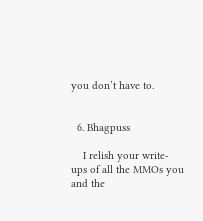you don’t have to.


  6. Bhagpuss

    I relish your write-ups of all the MMOs you and the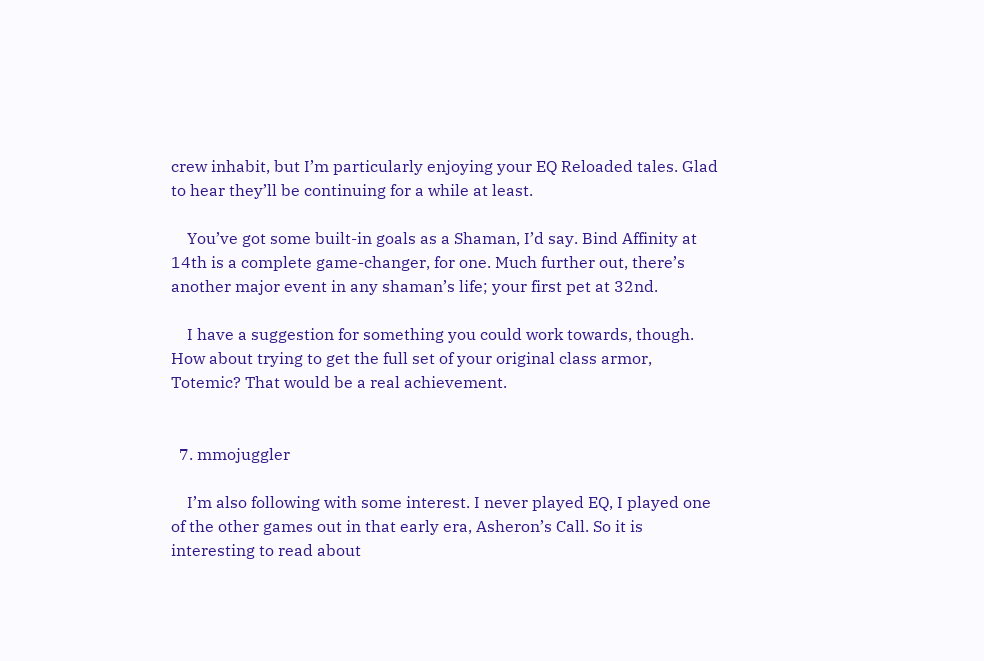crew inhabit, but I’m particularly enjoying your EQ Reloaded tales. Glad to hear they’ll be continuing for a while at least.

    You’ve got some built-in goals as a Shaman, I’d say. Bind Affinity at 14th is a complete game-changer, for one. Much further out, there’s another major event in any shaman’s life; your first pet at 32nd.

    I have a suggestion for something you could work towards, though. How about trying to get the full set of your original class armor, Totemic? That would be a real achievement.


  7. mmojuggler

    I’m also following with some interest. I never played EQ, I played one of the other games out in that early era, Asheron’s Call. So it is interesting to read about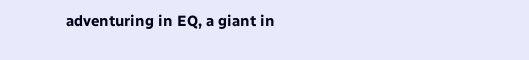adventuring in EQ, a giant in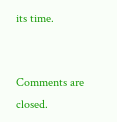its time.


Comments are closed.